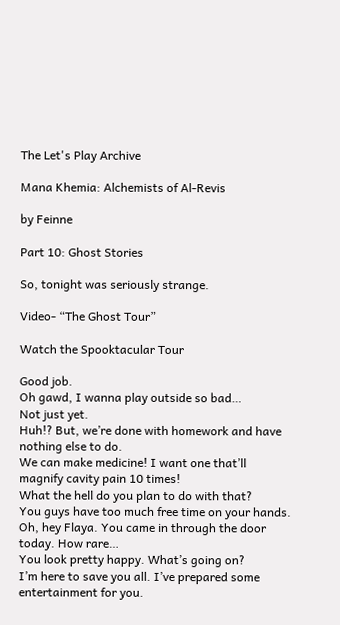The Let's Play Archive

Mana Khemia: Alchemists of Al-Revis

by Feinne

Part 10: Ghost Stories

So, tonight was seriously strange.

Video- “The Ghost Tour”

Watch the Spooktacular Tour

Good job.
Oh gawd, I wanna play outside so bad…
Not just yet.
Huh!? But, we’re done with homework and have nothing else to do.
We can make medicine! I want one that’ll magnify cavity pain 10 times!
What the hell do you plan to do with that?
You guys have too much free time on your hands.
Oh, hey Flaya. You came in through the door today. How rare…
You look pretty happy. What’s going on?
I’m here to save you all. I’ve prepared some entertainment for you.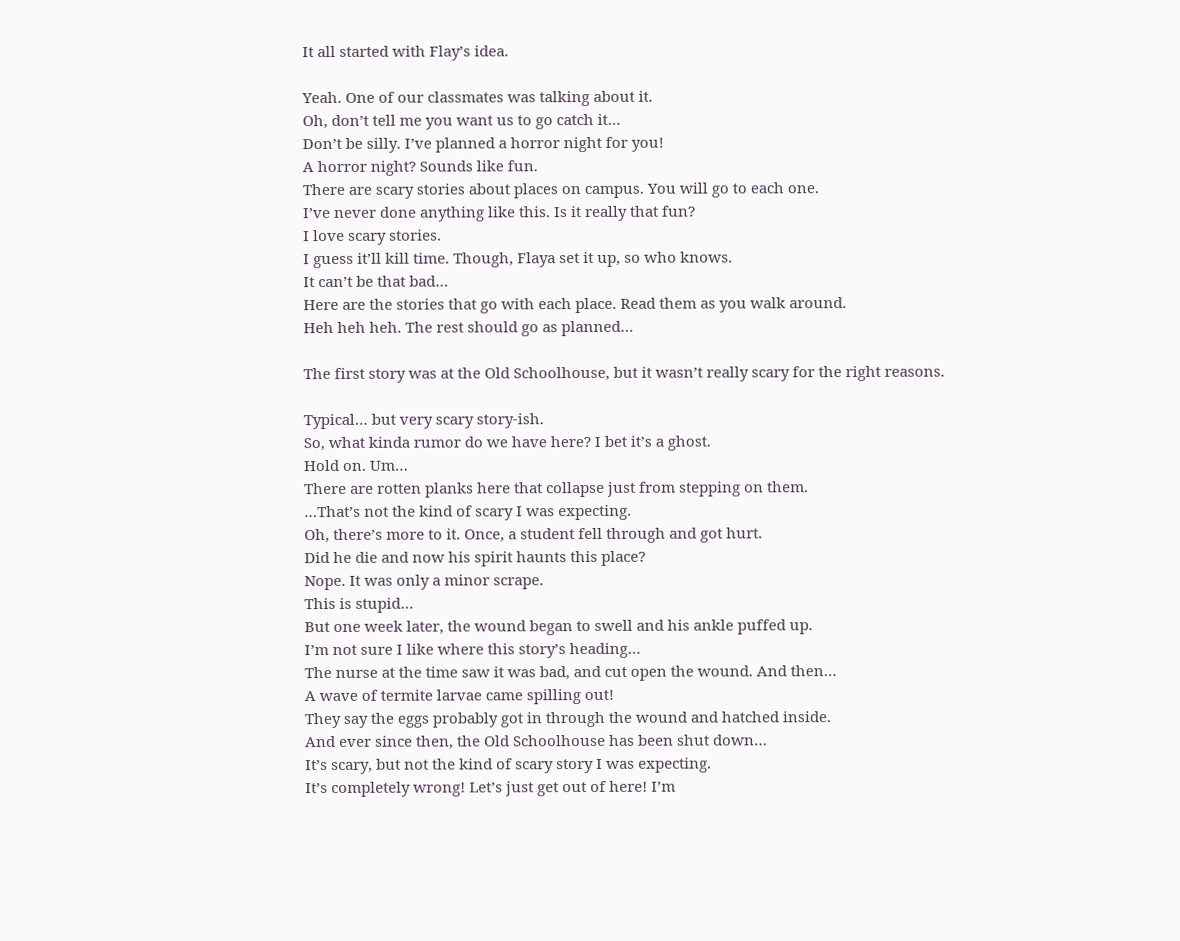It all started with Flay’s idea.

Yeah. One of our classmates was talking about it.
Oh, don’t tell me you want us to go catch it…
Don’t be silly. I’ve planned a horror night for you!
A horror night? Sounds like fun.
There are scary stories about places on campus. You will go to each one.
I’ve never done anything like this. Is it really that fun?
I love scary stories.
I guess it’ll kill time. Though, Flaya set it up, so who knows.
It can’t be that bad…
Here are the stories that go with each place. Read them as you walk around.
Heh heh heh. The rest should go as planned…

The first story was at the Old Schoolhouse, but it wasn’t really scary for the right reasons.

Typical… but very scary story-ish.
So, what kinda rumor do we have here? I bet it’s a ghost.
Hold on. Um…
There are rotten planks here that collapse just from stepping on them.
…That’s not the kind of scary I was expecting.
Oh, there’s more to it. Once, a student fell through and got hurt.
Did he die and now his spirit haunts this place?
Nope. It was only a minor scrape.
This is stupid…
But one week later, the wound began to swell and his ankle puffed up.
I’m not sure I like where this story’s heading…
The nurse at the time saw it was bad, and cut open the wound. And then…
A wave of termite larvae came spilling out!
They say the eggs probably got in through the wound and hatched inside.
And ever since then, the Old Schoolhouse has been shut down…
It’s scary, but not the kind of scary story I was expecting.
It’s completely wrong! Let’s just get out of here! I’m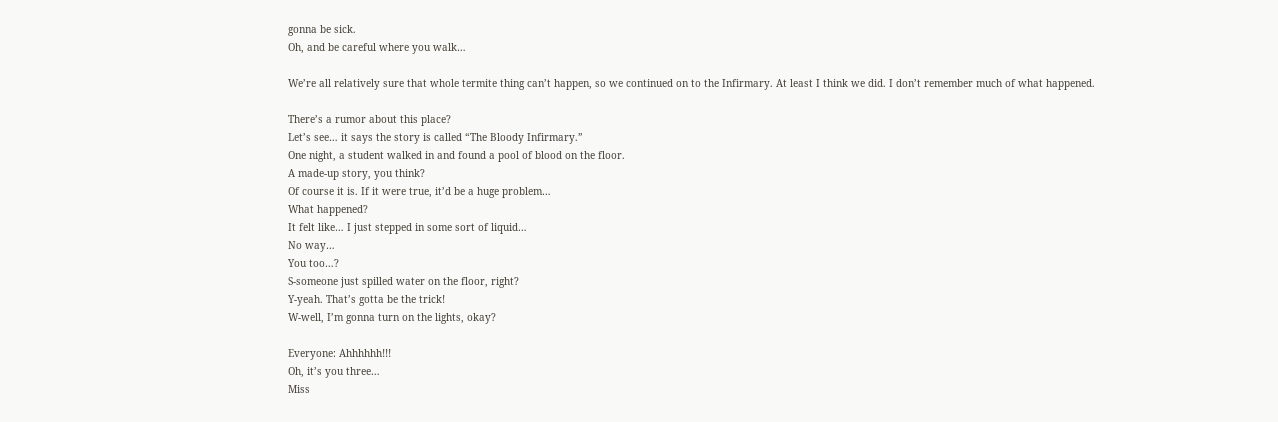gonna be sick.
Oh, and be careful where you walk…

We’re all relatively sure that whole termite thing can’t happen, so we continued on to the Infirmary. At least I think we did. I don’t remember much of what happened.

There’s a rumor about this place?
Let’s see… it says the story is called “The Bloody Infirmary.”
One night, a student walked in and found a pool of blood on the floor.
A made-up story, you think?
Of course it is. If it were true, it’d be a huge problem…
What happened?
It felt like… I just stepped in some sort of liquid…
No way…
You too…?
S-someone just spilled water on the floor, right?
Y-yeah. That’s gotta be the trick!
W-well, I’m gonna turn on the lights, okay?

Everyone: Ahhhhhh!!!
Oh, it’s you three…
Miss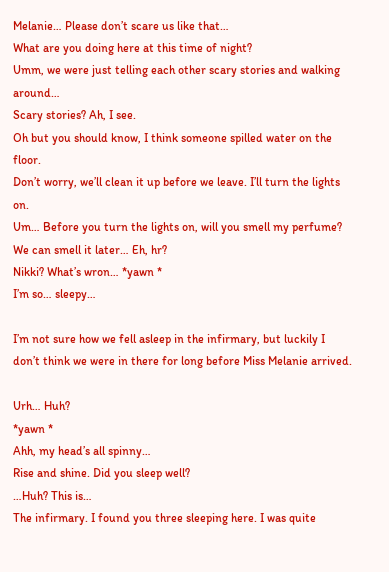Melanie… Please don’t scare us like that…
What are you doing here at this time of night?
Umm, we were just telling each other scary stories and walking around…
Scary stories? Ah, I see.
Oh but you should know, I think someone spilled water on the floor.
Don’t worry, we’ll clean it up before we leave. I’ll turn the lights on.
Um… Before you turn the lights on, will you smell my perfume?
We can smell it later… Eh, hr?
Nikki? What’s wron… *yawn *
I’m so… sleepy…

I’m not sure how we fell asleep in the infirmary, but luckily I don’t think we were in there for long before Miss Melanie arrived.

Urh… Huh?
*yawn *
Ahh, my head’s all spinny…
Rise and shine. Did you sleep well?
…Huh? This is…
The infirmary. I found you three sleeping here. I was quite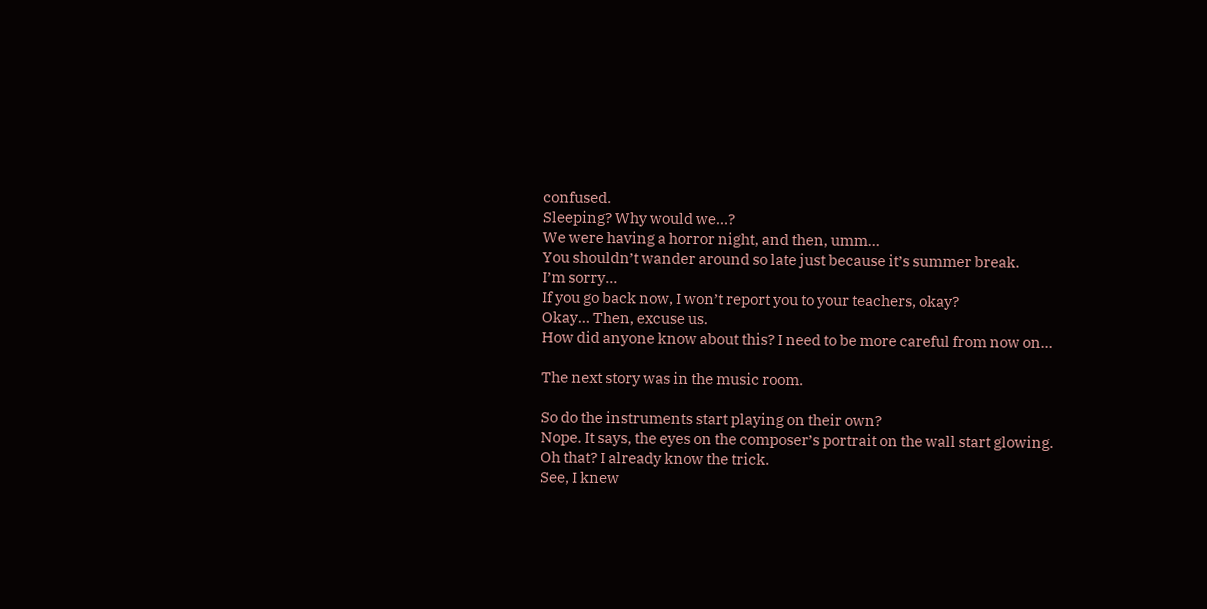confused.
Sleeping? Why would we…?
We were having a horror night, and then, umm…
You shouldn’t wander around so late just because it’s summer break.
I’m sorry…
If you go back now, I won’t report you to your teachers, okay?
Okay… Then, excuse us.
How did anyone know about this? I need to be more careful from now on…

The next story was in the music room.

So do the instruments start playing on their own?
Nope. It says, the eyes on the composer’s portrait on the wall start glowing.
Oh that? I already know the trick.
See, I knew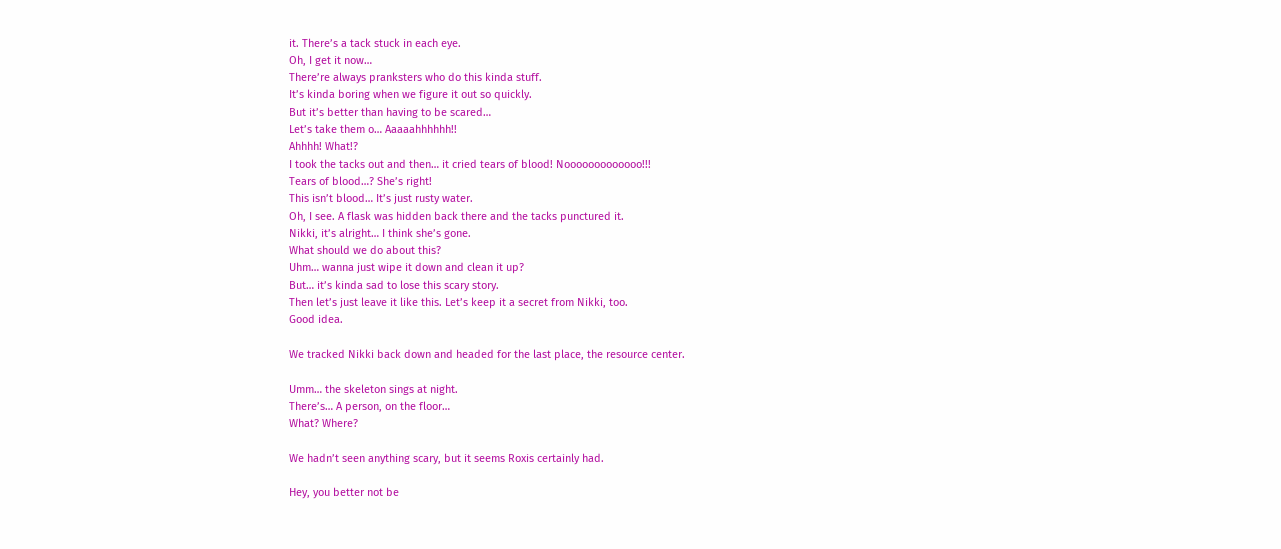it. There’s a tack stuck in each eye.
Oh, I get it now…
There’re always pranksters who do this kinda stuff.
It’s kinda boring when we figure it out so quickly.
But it’s better than having to be scared…
Let’s take them o… Aaaaahhhhhh!!
Ahhhh! What!?
I took the tacks out and then… it cried tears of blood! Nooooooooooooo!!!
Tears of blood…? She’s right!
This isn’t blood… It’s just rusty water.
Oh, I see. A flask was hidden back there and the tacks punctured it.
Nikki, it’s alright… I think she’s gone.
What should we do about this?
Uhm… wanna just wipe it down and clean it up?
But… it’s kinda sad to lose this scary story.
Then let’s just leave it like this. Let’s keep it a secret from Nikki, too.
Good idea.

We tracked Nikki back down and headed for the last place, the resource center.

Umm… the skeleton sings at night.
There’s… A person, on the floor…
What? Where?

We hadn’t seen anything scary, but it seems Roxis certainly had.

Hey, you better not be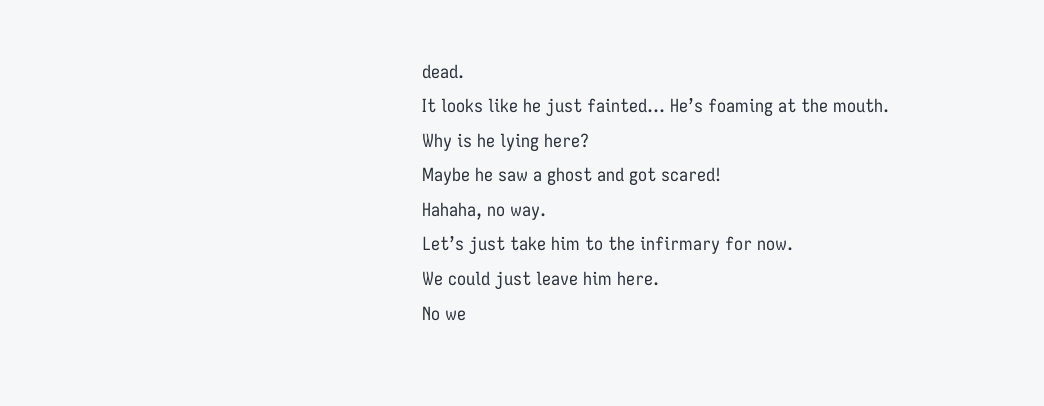dead.
It looks like he just fainted… He’s foaming at the mouth.
Why is he lying here?
Maybe he saw a ghost and got scared!
Hahaha, no way.
Let’s just take him to the infirmary for now.
We could just leave him here.
No we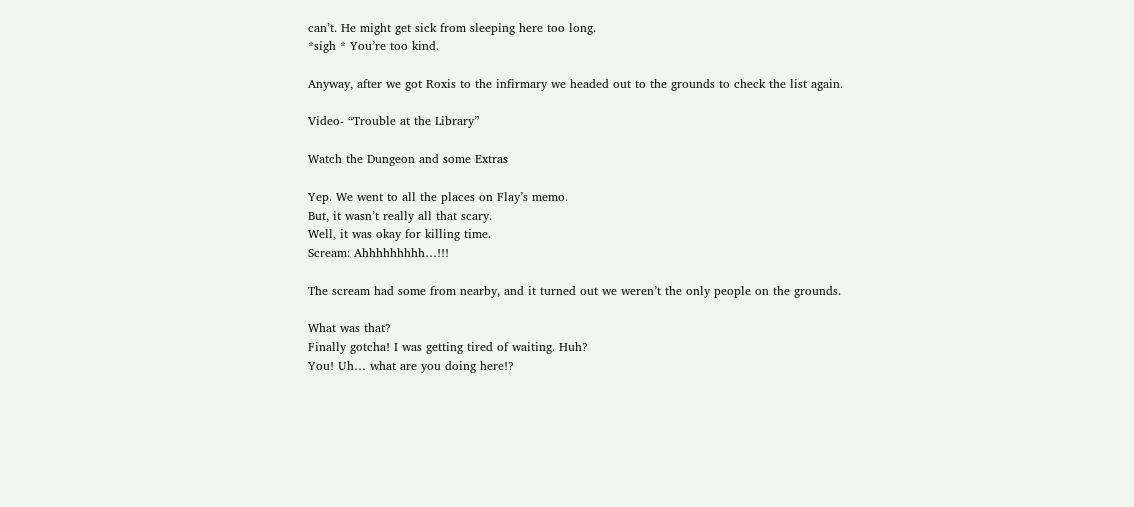can’t. He might get sick from sleeping here too long.
*sigh * You’re too kind.

Anyway, after we got Roxis to the infirmary we headed out to the grounds to check the list again.

Video- “Trouble at the Library”

Watch the Dungeon and some Extras

Yep. We went to all the places on Flay’s memo.
But, it wasn’t really all that scary.
Well, it was okay for killing time.
Scream: Ahhhhhhhhh…!!!

The scream had some from nearby, and it turned out we weren’t the only people on the grounds.

What was that?
Finally gotcha! I was getting tired of waiting. Huh?
You! Uh… what are you doing here!?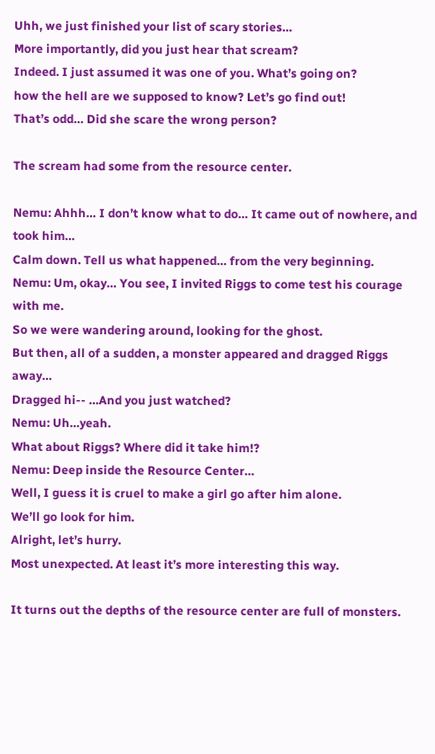Uhh, we just finished your list of scary stories…
More importantly, did you just hear that scream?
Indeed. I just assumed it was one of you. What’s going on?
how the hell are we supposed to know? Let’s go find out!
That’s odd… Did she scare the wrong person?

The scream had some from the resource center.

Nemu: Ahhh… I don’t know what to do… It came out of nowhere, and took him…
Calm down. Tell us what happened… from the very beginning.
Nemu: Um, okay… You see, I invited Riggs to come test his courage with me.
So we were wandering around, looking for the ghost.
But then, all of a sudden, a monster appeared and dragged Riggs away…
Dragged hi-- …And you just watched?
Nemu: Uh…yeah.
What about Riggs? Where did it take him!?
Nemu: Deep inside the Resource Center…
Well, I guess it is cruel to make a girl go after him alone.
We’ll go look for him.
Alright, let’s hurry.
Most unexpected. At least it’s more interesting this way.

It turns out the depths of the resource center are full of monsters.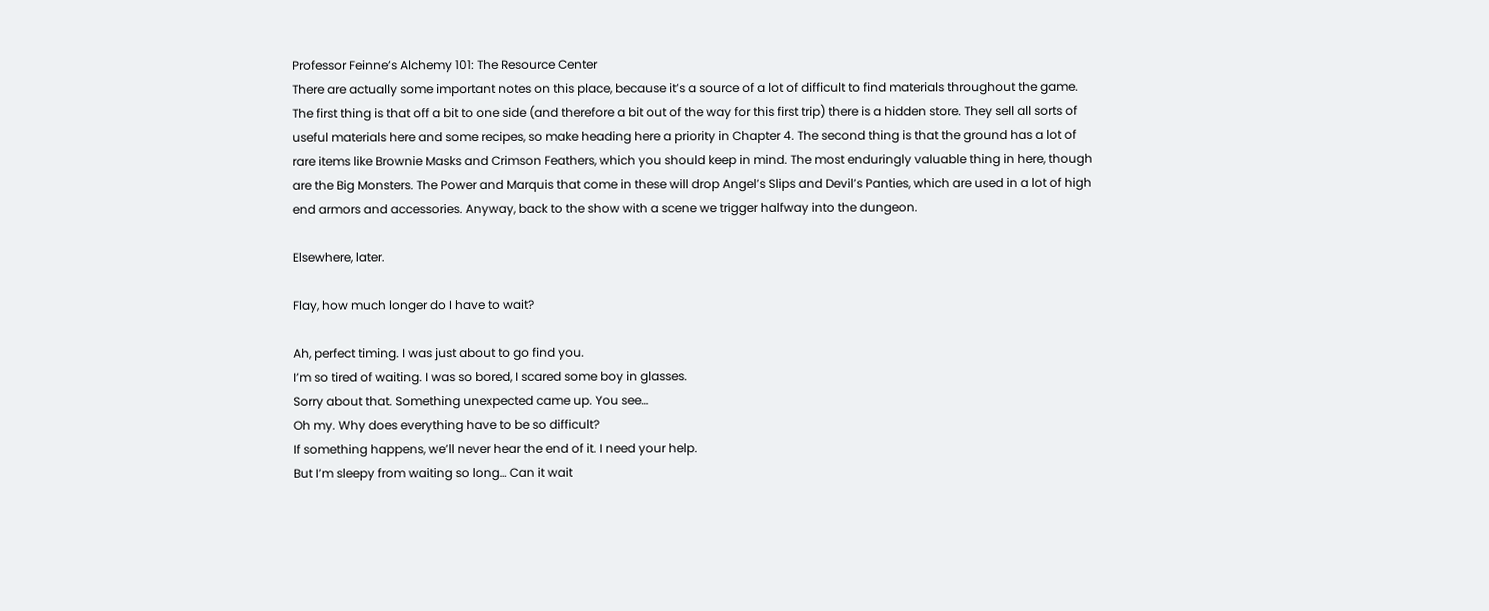Professor Feinne’s Alchemy 101: The Resource Center
There are actually some important notes on this place, because it’s a source of a lot of difficult to find materials throughout the game. The first thing is that off a bit to one side (and therefore a bit out of the way for this first trip) there is a hidden store. They sell all sorts of useful materials here and some recipes, so make heading here a priority in Chapter 4. The second thing is that the ground has a lot of rare items like Brownie Masks and Crimson Feathers, which you should keep in mind. The most enduringly valuable thing in here, though are the Big Monsters. The Power and Marquis that come in these will drop Angel’s Slips and Devil’s Panties, which are used in a lot of high end armors and accessories. Anyway, back to the show with a scene we trigger halfway into the dungeon.

Elsewhere, later.

Flay, how much longer do I have to wait?

Ah, perfect timing. I was just about to go find you.
I’m so tired of waiting. I was so bored, I scared some boy in glasses.
Sorry about that. Something unexpected came up. You see…
Oh my. Why does everything have to be so difficult?
If something happens, we’ll never hear the end of it. I need your help.
But I’m sleepy from waiting so long… Can it wait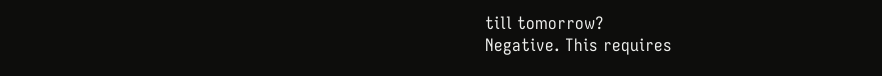till tomorrow?
Negative. This requires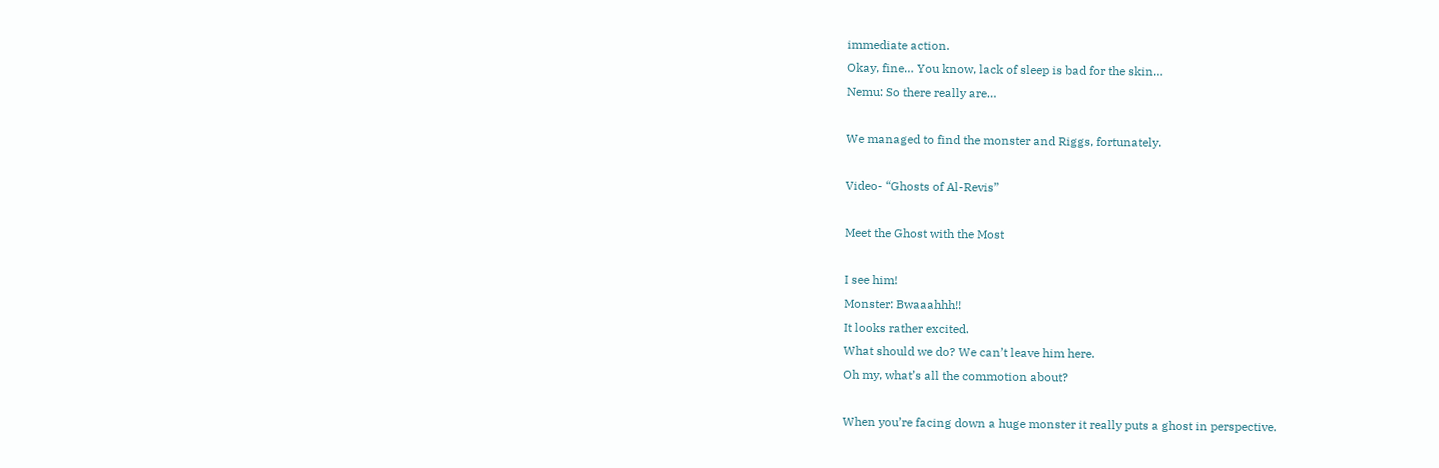immediate action.
Okay, fine… You know, lack of sleep is bad for the skin…
Nemu: So there really are…

We managed to find the monster and Riggs, fortunately.

Video- “Ghosts of Al-Revis”

Meet the Ghost with the Most

I see him!
Monster: Bwaaahhh!!
It looks rather excited.
What should we do? We can’t leave him here.
Oh my, what’s all the commotion about?

When you’re facing down a huge monster it really puts a ghost in perspective.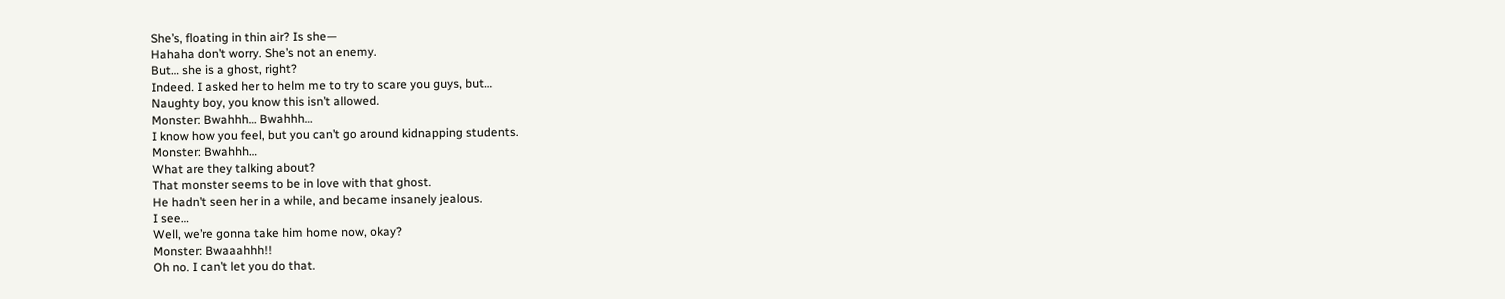She’s, floating in thin air? Is she—
Hahaha don’t worry. She’s not an enemy.
But… she is a ghost, right?
Indeed. I asked her to helm me to try to scare you guys, but…
Naughty boy, you know this isn’t allowed.
Monster: Bwahhh… Bwahhh…
I know how you feel, but you can’t go around kidnapping students.
Monster: Bwahhh…
What are they talking about?
That monster seems to be in love with that ghost.
He hadn’t seen her in a while, and became insanely jealous.
I see…
Well, we’re gonna take him home now, okay?
Monster: Bwaaahhh!!
Oh no. I can’t let you do that.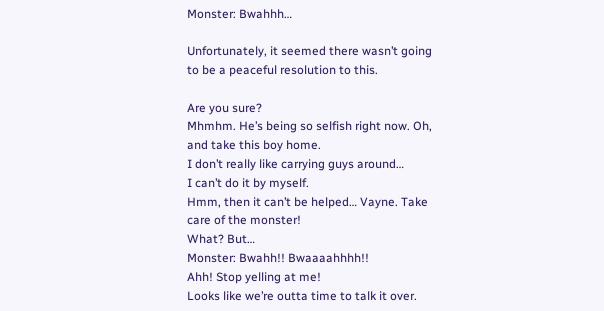Monster: Bwahhh…

Unfortunately, it seemed there wasn’t going to be a peaceful resolution to this.

Are you sure?
Mhmhm. He’s being so selfish right now. Oh, and take this boy home.
I don’t really like carrying guys around…
I can’t do it by myself.
Hmm, then it can’t be helped… Vayne. Take care of the monster!
What? But…
Monster: Bwahh!! Bwaaaahhhh!!
Ahh! Stop yelling at me!
Looks like we’re outta time to talk it over.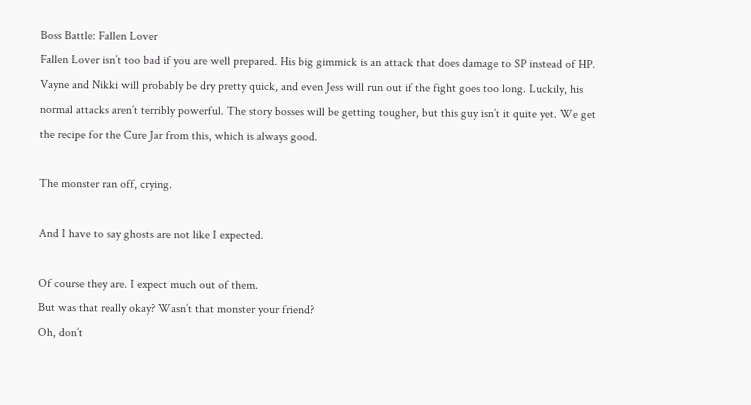Boss Battle: Fallen Lover
Fallen Lover isn’t too bad if you are well prepared. His big gimmick is an attack that does damage to SP instead of HP. Vayne and Nikki will probably be dry pretty quick, and even Jess will run out if the fight goes too long. Luckily, his normal attacks aren’t terribly powerful. The story bosses will be getting tougher, but this guy isn’t it quite yet. We get the recipe for the Cure Jar from this, which is always good.

The monster ran off, crying.

And I have to say ghosts are not like I expected.

Of course they are. I expect much out of them.
But was that really okay? Wasn’t that monster your friend?
Oh, don’t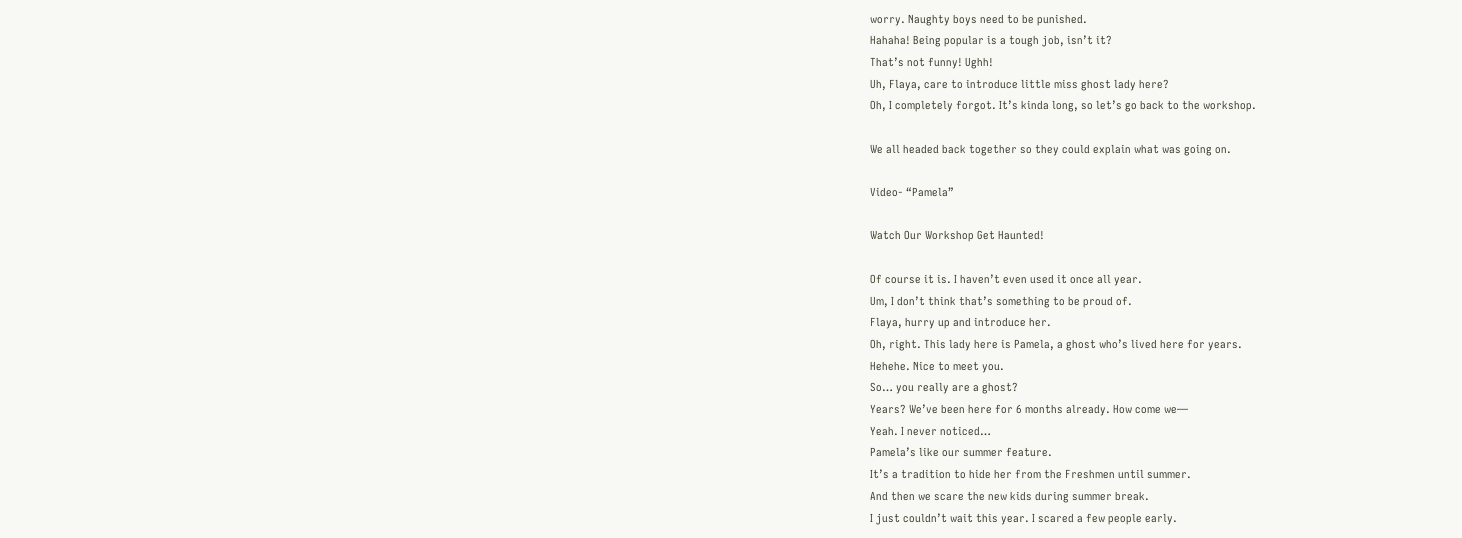worry. Naughty boys need to be punished.
Hahaha! Being popular is a tough job, isn’t it?
That’s not funny! Ughh!
Uh, Flaya, care to introduce little miss ghost lady here?
Oh, I completely forgot. It’s kinda long, so let’s go back to the workshop.

We all headed back together so they could explain what was going on.

Video- “Pamela”

Watch Our Workshop Get Haunted!

Of course it is. I haven’t even used it once all year.
Um, I don’t think that’s something to be proud of.
Flaya, hurry up and introduce her.
Oh, right. This lady here is Pamela, a ghost who’s lived here for years.
Hehehe. Nice to meet you.
So… you really are a ghost?
Years? We’ve been here for 6 months already. How come we—
Yeah. I never noticed…
Pamela’s like our summer feature.
It’s a tradition to hide her from the Freshmen until summer.
And then we scare the new kids during summer break.
I just couldn’t wait this year. I scared a few people early.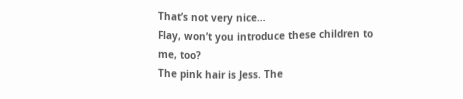That’s not very nice…
Flay, won’t you introduce these children to me, too?
The pink hair is Jess. The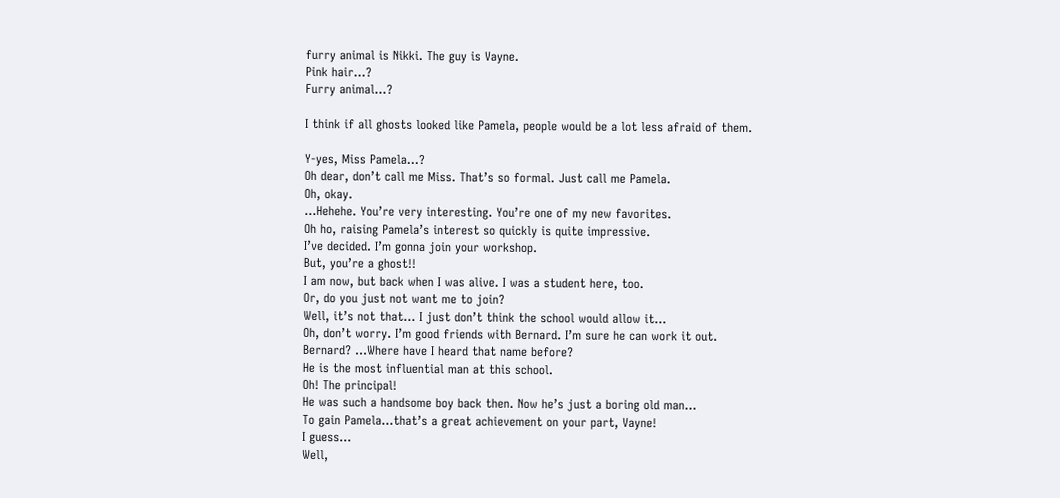furry animal is Nikki. The guy is Vayne.
Pink hair…?
Furry animal…?

I think if all ghosts looked like Pamela, people would be a lot less afraid of them.

Y-yes, Miss Pamela…?
Oh dear, don’t call me Miss. That’s so formal. Just call me Pamela.
Oh, okay.
…Hehehe. You’re very interesting. You’re one of my new favorites.
Oh ho, raising Pamela’s interest so quickly is quite impressive.
I’ve decided. I’m gonna join your workshop.
But, you’re a ghost!!
I am now, but back when I was alive. I was a student here, too.
Or, do you just not want me to join?
Well, it’s not that… I just don’t think the school would allow it…
Oh, don’t worry. I’m good friends with Bernard. I’m sure he can work it out.
Bernard? …Where have I heard that name before?
He is the most influential man at this school.
Oh! The principal!
He was such a handsome boy back then. Now he’s just a boring old man…
To gain Pamela…that’s a great achievement on your part, Vayne!
I guess…
Well,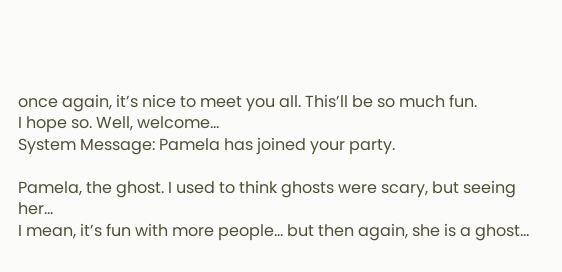once again, it’s nice to meet you all. This’ll be so much fun.
I hope so. Well, welcome…
System Message: Pamela has joined your party.

Pamela, the ghost. I used to think ghosts were scary, but seeing her…
I mean, it’s fun with more people… but then again, she is a ghost…